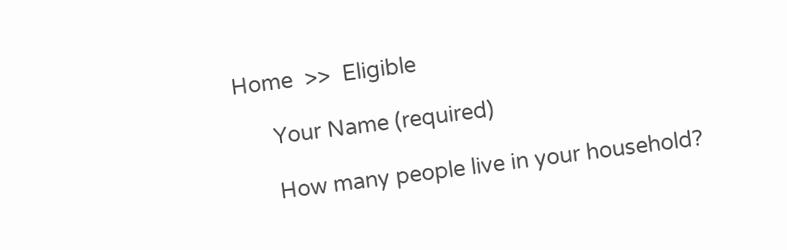Home  >>  Eligible

      Your Name (required)

      How many people live in your household?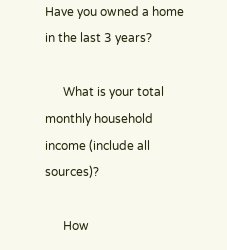Have you owned a home in the last 3 years?

      What is your total monthly household income (include all sources)?

      How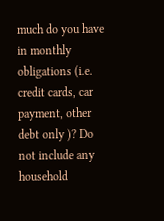much do you have in monthly obligations (i.e. credit cards, car payment, other debt only )? Do not include any household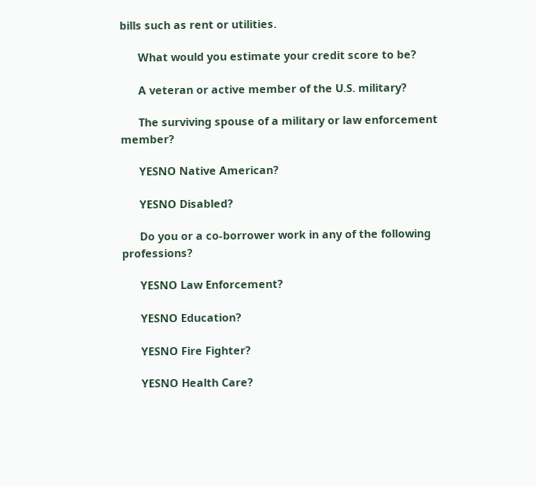bills such as rent or utilities.

      What would you estimate your credit score to be?

      A veteran or active member of the U.S. military?

      The surviving spouse of a military or law enforcement member?

      YESNO Native American?

      YESNO Disabled?

      Do you or a co-borrower work in any of the following professions?

      YESNO Law Enforcement?

      YESNO Education?

      YESNO Fire Fighter?

      YESNO Health Care?